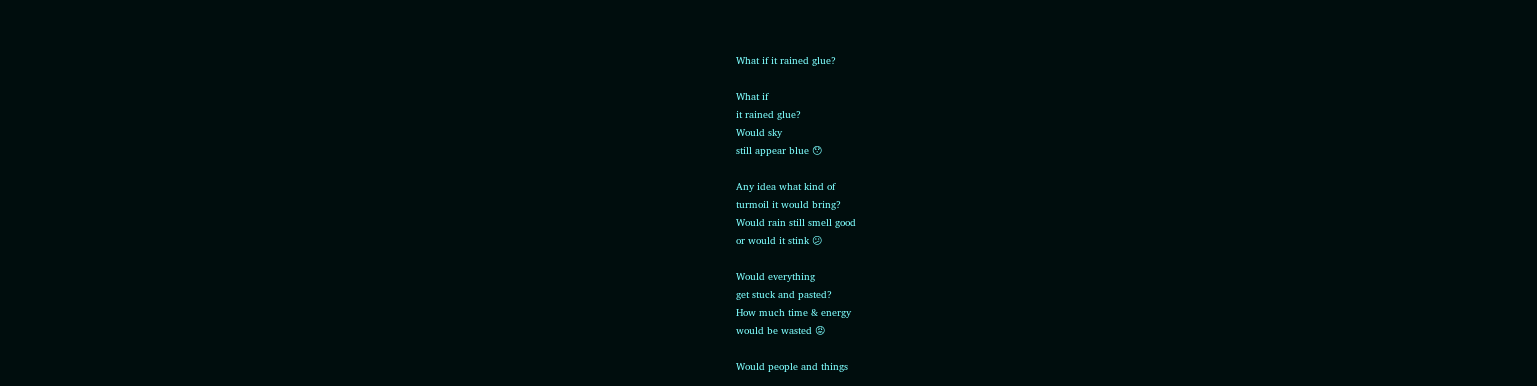What if it rained glue?

What if
it rained glue?
Would sky
still appear blue 😯

Any idea what kind of
turmoil it would bring?
Would rain still smell good
or would it stink 😕

Would everything
get stuck and pasted?
How much time & energy
would be wasted 😡

Would people and things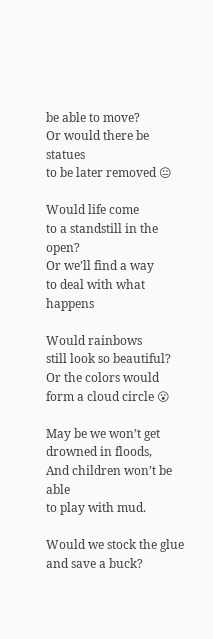be able to move?
Or would there be statues
to be later removed 😐

Would life come
to a standstill in the open?
Or we’ll find a way
to deal with what happens

Would rainbows
still look so beautiful?
Or the colors would
form a cloud circle 😮

May be we won’t get
drowned in floods,
And children won’t be able
to play with mud.

Would we stock the glue
and save a buck?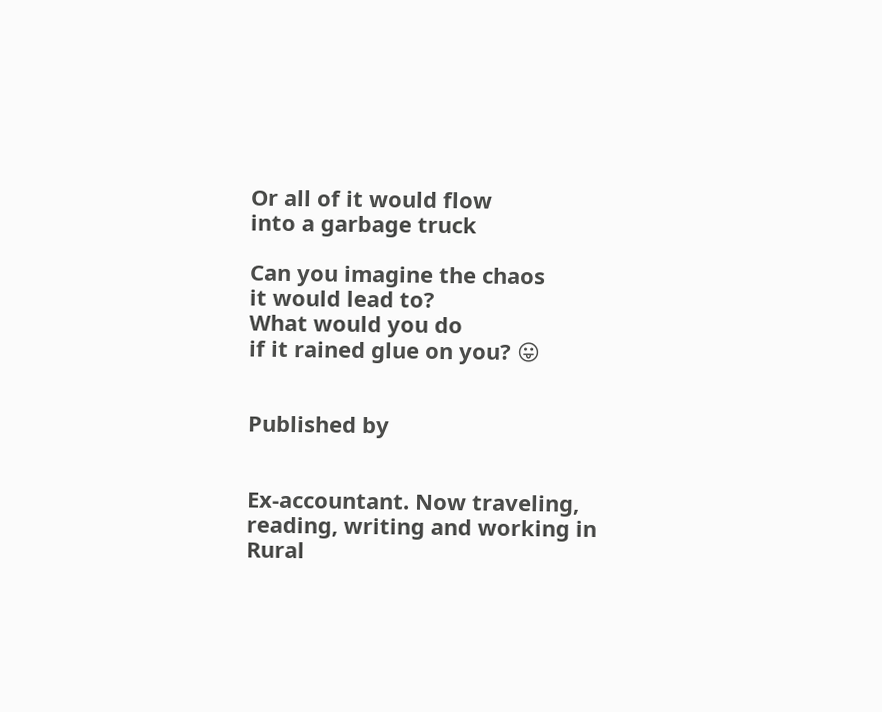Or all of it would flow
into a garbage truck

Can you imagine the chaos
it would lead to?
What would you do
if it rained glue on you? 😛


Published by


Ex-accountant. Now traveling, reading, writing and working in Rural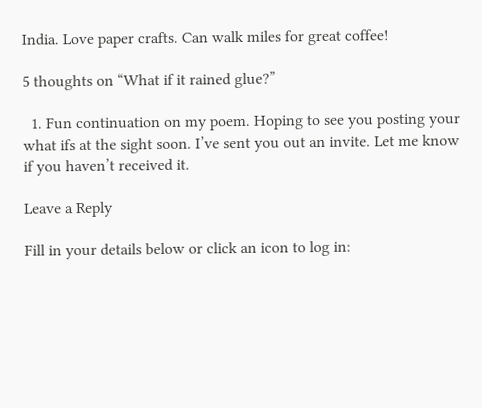India. Love paper crafts. Can walk miles for great coffee!

5 thoughts on “What if it rained glue?”

  1. Fun continuation on my poem. Hoping to see you posting your what ifs at the sight soon. I’ve sent you out an invite. Let me know if you haven’t received it.

Leave a Reply

Fill in your details below or click an icon to log in: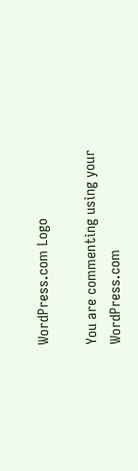WordPress.com Logo

You are commenting using your WordPress.com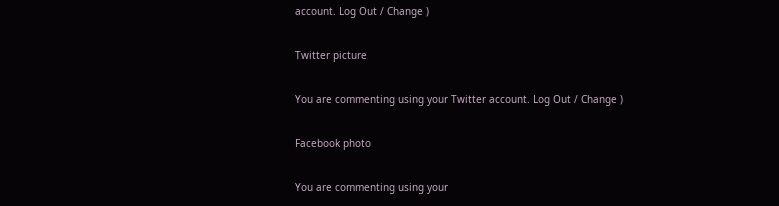account. Log Out / Change )

Twitter picture

You are commenting using your Twitter account. Log Out / Change )

Facebook photo

You are commenting using your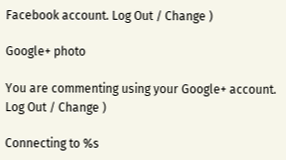Facebook account. Log Out / Change )

Google+ photo

You are commenting using your Google+ account. Log Out / Change )

Connecting to %s